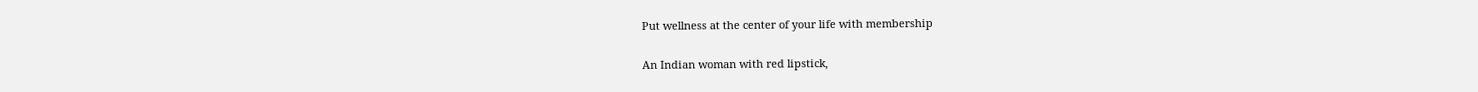Put wellness at the center of your life with membership

An Indian woman with red lipstick,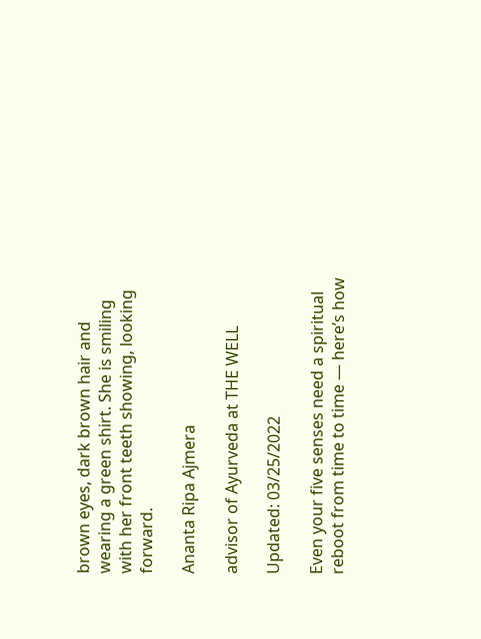brown eyes, dark brown hair and wearing a green shirt. She is smiling with her front teeth showing, looking forward.

Ananta Ripa Ajmera

advisor of Ayurveda at THE WELL

Updated: 03/25/2022

Even your five senses need a spiritual reboot from time to time — here’s how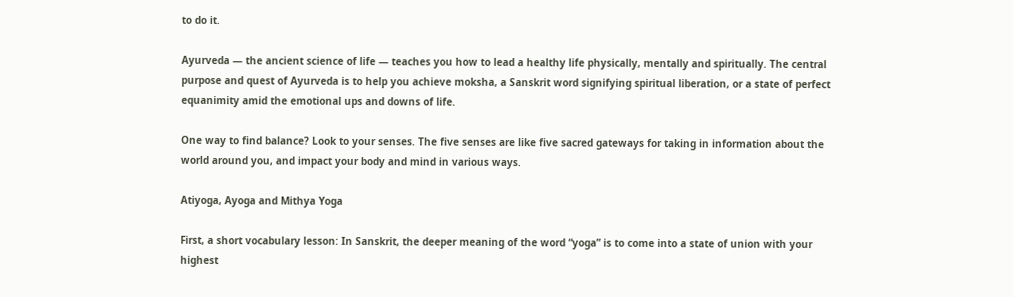to do it.

Ayurveda — the ancient science of life — teaches you how to lead a healthy life physically, mentally and spiritually. The central purpose and quest of Ayurveda is to help you achieve moksha, a Sanskrit word signifying spiritual liberation, or a state of perfect equanimity amid the emotional ups and downs of life.

One way to find balance? Look to your senses. The five senses are like five sacred gateways for taking in information about the world around you, and impact your body and mind in various ways.

Atiyoga, Ayoga and Mithya Yoga

First, a short vocabulary lesson: In Sanskrit, the deeper meaning of the word “yoga” is to come into a state of union with your highest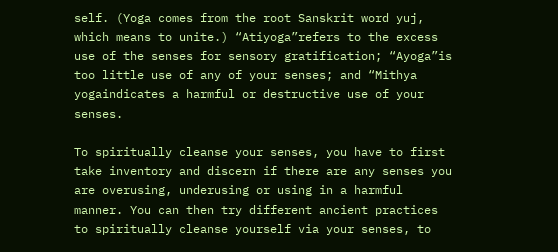self. (Yoga comes from the root Sanskrit word yuj, which means to unite.) “Atiyoga”refers to the excess use of the senses for sensory gratification; “Ayoga”is too little use of any of your senses; and “Mithya yogaindicates a harmful or destructive use of your senses.

To spiritually cleanse your senses, you have to first take inventory and discern if there are any senses you are overusing, underusing or using in a harmful manner. You can then try different ancient practices to spiritually cleanse yourself via your senses, to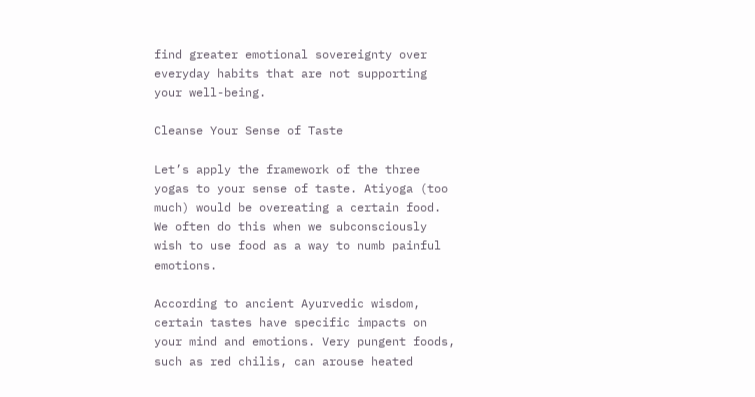find greater emotional sovereignty over everyday habits that are not supporting your well-being.

Cleanse Your Sense of Taste

Let’s apply the framework of the three yogas to your sense of taste. Atiyoga (too much) would be overeating a certain food. We often do this when we subconsciously wish to use food as a way to numb painful emotions.

According to ancient Ayurvedic wisdom, certain tastes have specific impacts on your mind and emotions. Very pungent foods, such as red chilis, can arouse heated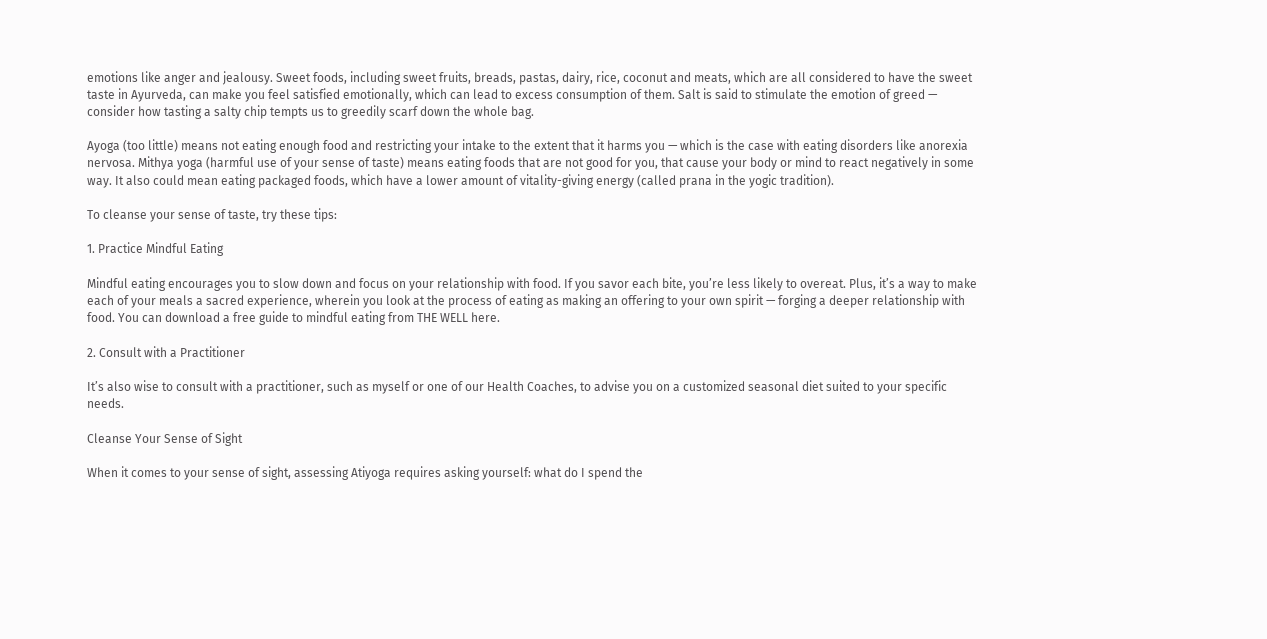emotions like anger and jealousy. Sweet foods, including sweet fruits, breads, pastas, dairy, rice, coconut and meats, which are all considered to have the sweet taste in Ayurveda, can make you feel satisfied emotionally, which can lead to excess consumption of them. Salt is said to stimulate the emotion of greed — consider how tasting a salty chip tempts us to greedily scarf down the whole bag.

Ayoga (too little) means not eating enough food and restricting your intake to the extent that it harms you — which is the case with eating disorders like anorexia nervosa. Mithya yoga (harmful use of your sense of taste) means eating foods that are not good for you, that cause your body or mind to react negatively in some way. It also could mean eating packaged foods, which have a lower amount of vitality-giving energy (called prana in the yogic tradition).

To cleanse your sense of taste, try these tips:

1. Practice Mindful Eating

Mindful eating encourages you to slow down and focus on your relationship with food. If you savor each bite, you’re less likely to overeat. Plus, it’s a way to make each of your meals a sacred experience, wherein you look at the process of eating as making an offering to your own spirit — forging a deeper relationship with food. You can download a free guide to mindful eating from THE WELL here.

2. Consult with a Practitioner

It’s also wise to consult with a practitioner, such as myself or one of our Health Coaches, to advise you on a customized seasonal diet suited to your specific needs.

Cleanse Your Sense of Sight

When it comes to your sense of sight, assessing Atiyoga requires asking yourself: what do I spend the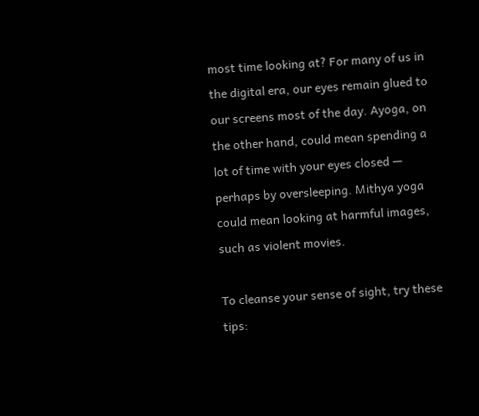most time looking at? For many of us in the digital era, our eyes remain glued to our screens most of the day. Ayoga, on the other hand, could mean spending a lot of time with your eyes closed — perhaps by oversleeping. Mithya yoga could mean looking at harmful images, such as violent movies.

To cleanse your sense of sight, try these tips: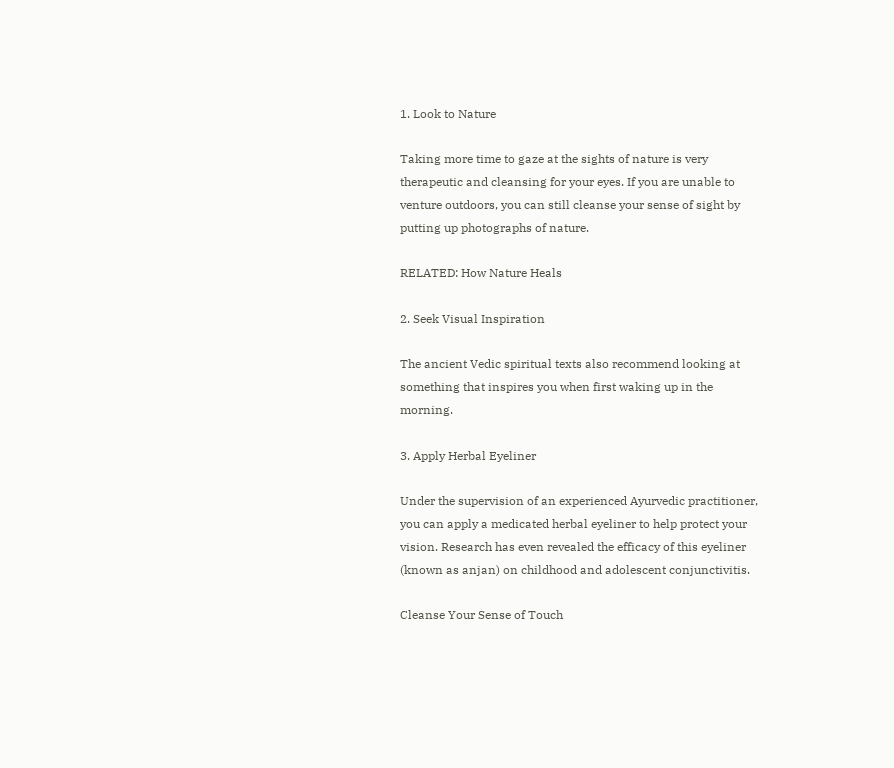1. Look to Nature

Taking more time to gaze at the sights of nature is very therapeutic and cleansing for your eyes. If you are unable to venture outdoors, you can still cleanse your sense of sight by putting up photographs of nature.

RELATED: How Nature Heals

2. Seek Visual Inspiration

The ancient Vedic spiritual texts also recommend looking at something that inspires you when first waking up in the morning.

3. Apply Herbal Eyeliner

Under the supervision of an experienced Ayurvedic practitioner, you can apply a medicated herbal eyeliner to help protect your vision. Research has even revealed the efficacy of this eyeliner (known as anjan) on childhood and adolescent conjunctivitis.

Cleanse Your Sense of Touch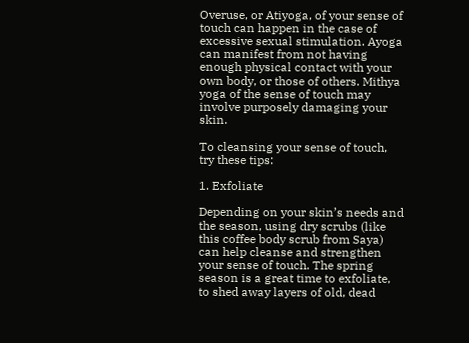Overuse, or Atiyoga, of your sense of touch can happen in the case of excessive sexual stimulation. Ayoga can manifest from not having enough physical contact with your own body, or those of others. Mithya yoga of the sense of touch may involve purposely damaging your skin.

To cleansing your sense of touch, try these tips:

1. Exfoliate

Depending on your skin’s needs and the season, using dry scrubs (like this coffee body scrub from Saya) can help cleanse and strengthen your sense of touch. The spring season is a great time to exfoliate, to shed away layers of old, dead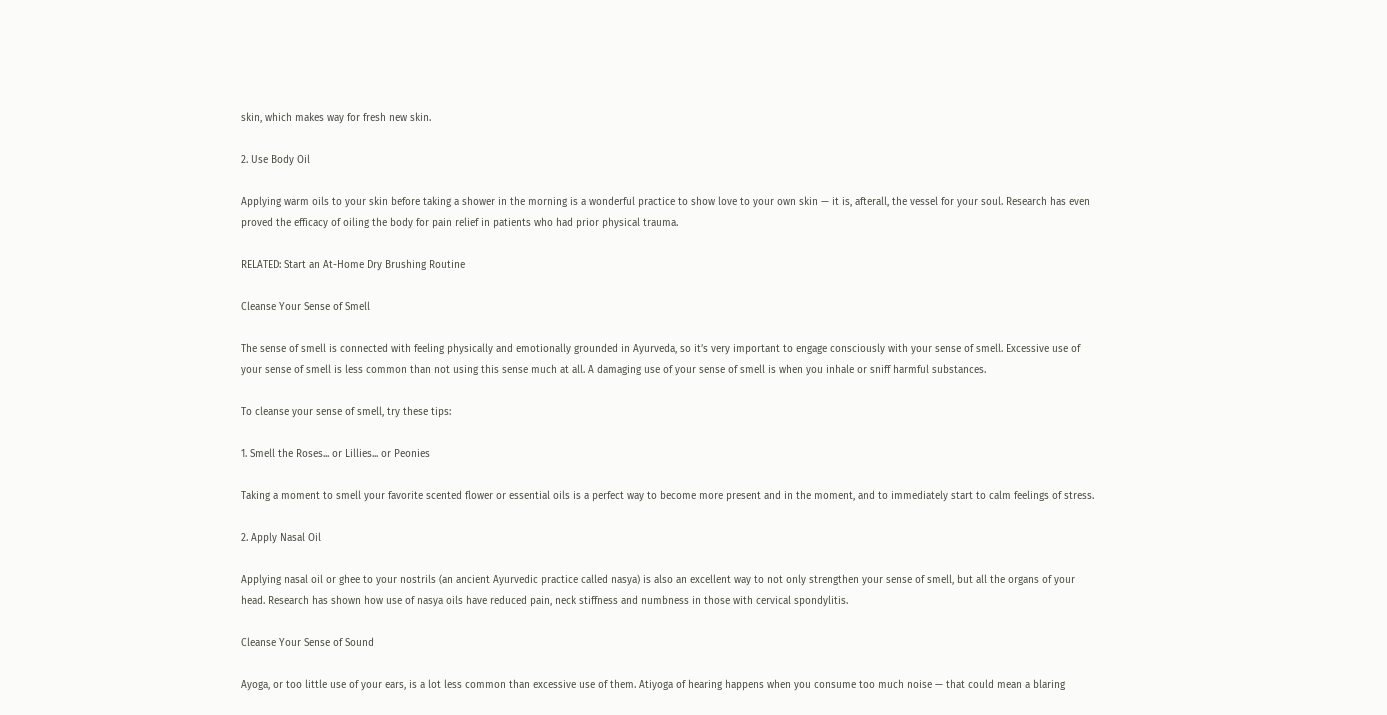skin, which makes way for fresh new skin.

2. Use Body Oil

Applying warm oils to your skin before taking a shower in the morning is a wonderful practice to show love to your own skin — it is, afterall, the vessel for your soul. Research has even proved the efficacy of oiling the body for pain relief in patients who had prior physical trauma.

RELATED: Start an At-Home Dry Brushing Routine

Cleanse Your Sense of Smell

The sense of smell is connected with feeling physically and emotionally grounded in Ayurveda, so it’s very important to engage consciously with your sense of smell. Excessive use of your sense of smell is less common than not using this sense much at all. A damaging use of your sense of smell is when you inhale or sniff harmful substances.

To cleanse your sense of smell, try these tips:

1. Smell the Roses... or Lillies... or Peonies

Taking a moment to smell your favorite scented flower or essential oils is a perfect way to become more present and in the moment, and to immediately start to calm feelings of stress.

2. Apply Nasal Oil

Applying nasal oil or ghee to your nostrils (an ancient Ayurvedic practice called nasya) is also an excellent way to not only strengthen your sense of smell, but all the organs of your head. Research has shown how use of nasya oils have reduced pain, neck stiffness and numbness in those with cervical spondylitis.

Cleanse Your Sense of Sound

Ayoga, or too little use of your ears, is a lot less common than excessive use of them. Atiyoga of hearing happens when you consume too much noise — that could mean a blaring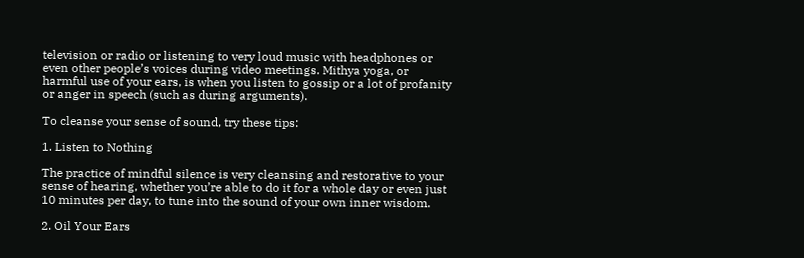television or radio or listening to very loud music with headphones or even other people’s voices during video meetings. Mithya yoga, or harmful use of your ears, is when you listen to gossip or a lot of profanity or anger in speech (such as during arguments).

To cleanse your sense of sound, try these tips:

1. Listen to Nothing

The practice of mindful silence is very cleansing and restorative to your sense of hearing, whether you’re able to do it for a whole day or even just 10 minutes per day, to tune into the sound of your own inner wisdom.

2. Oil Your Ears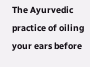The Ayurvedic practice of oiling your ears before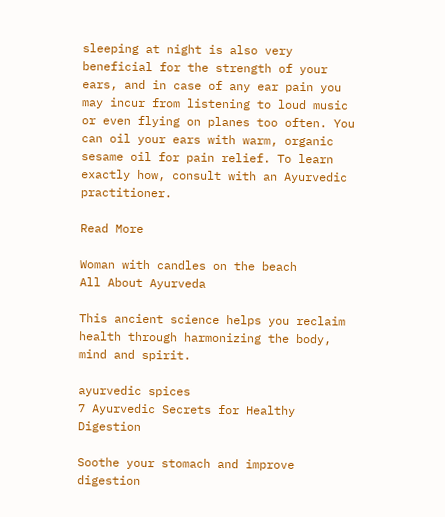sleeping at night is also very beneficial for the strength of your ears, and in case of any ear pain you may incur from listening to loud music or even flying on planes too often. You can oil your ears with warm, organic sesame oil for pain relief. To learn exactly how, consult with an Ayurvedic practitioner.

Read More

Woman with candles on the beach
All About Ayurveda

This ancient science helps you reclaim health through harmonizing the body, mind and spirit.

ayurvedic spices
7 Ayurvedic Secrets for Healthy Digestion

Soothe your stomach and improve digestion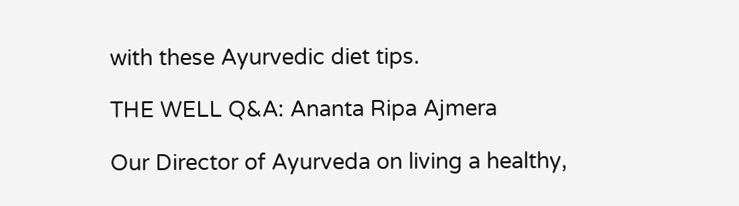with these Ayurvedic diet tips.

THE WELL Q&A: Ananta Ripa Ajmera

Our Director of Ayurveda on living a healthy,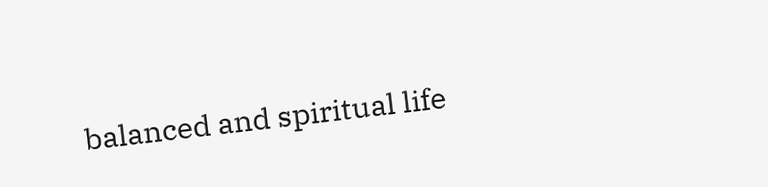balanced and spiritual life